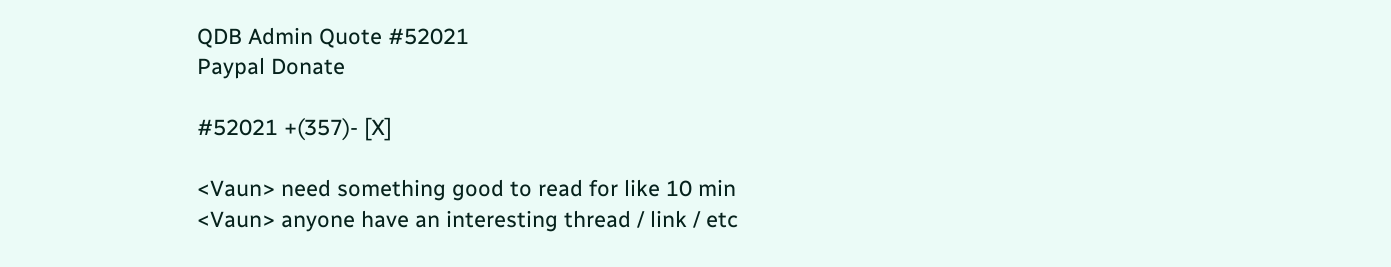QDB Admin Quote #52021
Paypal Donate

#52021 +(357)- [X]

<Vaun> need something good to read for like 10 min
<Vaun> anyone have an interesting thread / link / etc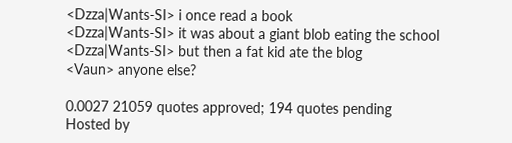<Dzza|Wants-SI> i once read a book
<Dzza|Wants-SI> it was about a giant blob eating the school
<Dzza|Wants-SI> but then a fat kid ate the blog
<Vaun> anyone else?

0.0027 21059 quotes approved; 194 quotes pending
Hosted by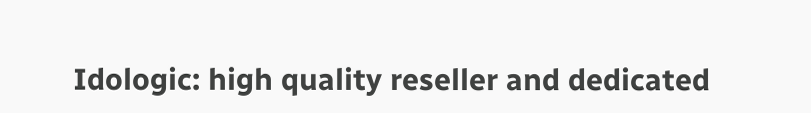Idologic: high quality reseller and dedicated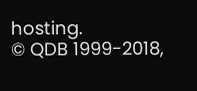hosting.
© QDB 1999-2018,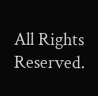All Rights Reserved.